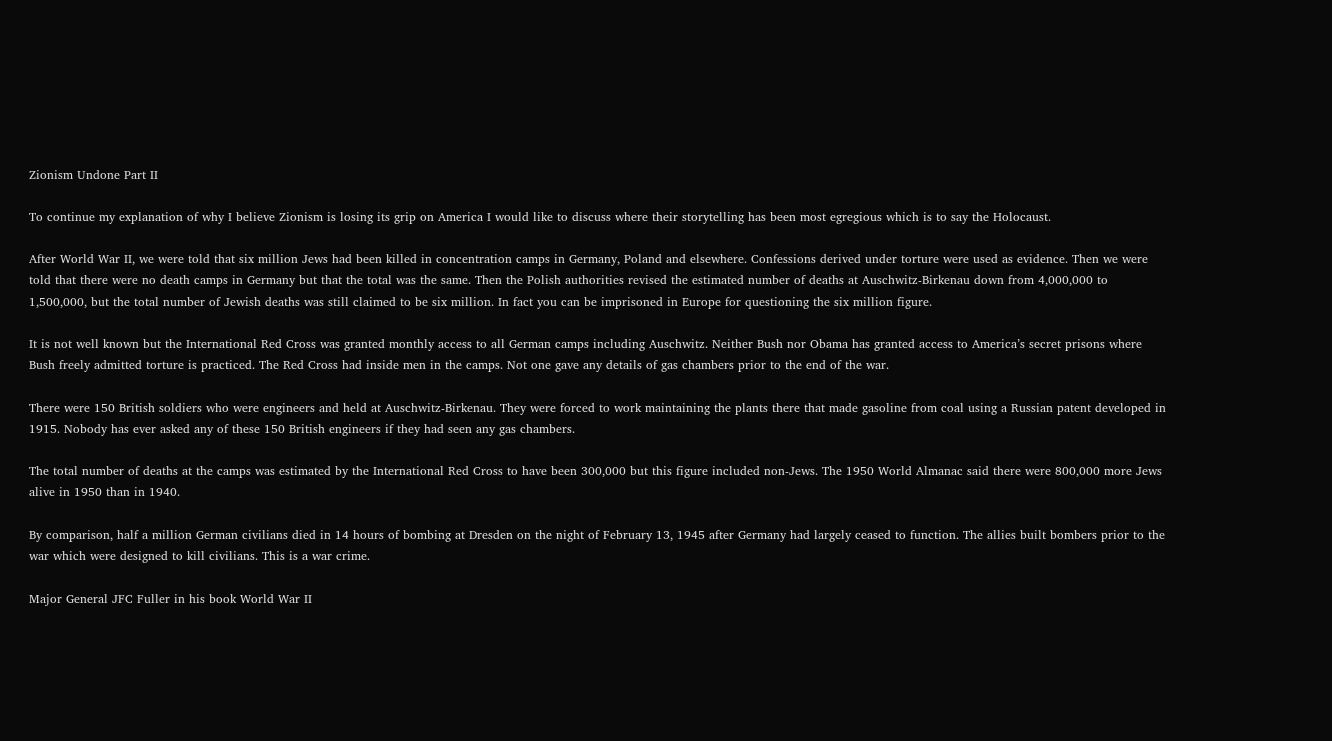Zionism Undone Part II

To continue my explanation of why I believe Zionism is losing its grip on America I would like to discuss where their storytelling has been most egregious which is to say the Holocaust.

After World War II, we were told that six million Jews had been killed in concentration camps in Germany, Poland and elsewhere. Confessions derived under torture were used as evidence. Then we were told that there were no death camps in Germany but that the total was the same. Then the Polish authorities revised the estimated number of deaths at Auschwitz-Birkenau down from 4,000,000 to 1,500,000, but the total number of Jewish deaths was still claimed to be six million. In fact you can be imprisoned in Europe for questioning the six million figure.

It is not well known but the International Red Cross was granted monthly access to all German camps including Auschwitz. Neither Bush nor Obama has granted access to America’s secret prisons where Bush freely admitted torture is practiced. The Red Cross had inside men in the camps. Not one gave any details of gas chambers prior to the end of the war.

There were 150 British soldiers who were engineers and held at Auschwitz-Birkenau. They were forced to work maintaining the plants there that made gasoline from coal using a Russian patent developed in 1915. Nobody has ever asked any of these 150 British engineers if they had seen any gas chambers.

The total number of deaths at the camps was estimated by the International Red Cross to have been 300,000 but this figure included non-Jews. The 1950 World Almanac said there were 800,000 more Jews alive in 1950 than in 1940.

By comparison, half a million German civilians died in 14 hours of bombing at Dresden on the night of February 13, 1945 after Germany had largely ceased to function. The allies built bombers prior to the war which were designed to kill civilians. This is a war crime.

Major General JFC Fuller in his book World War II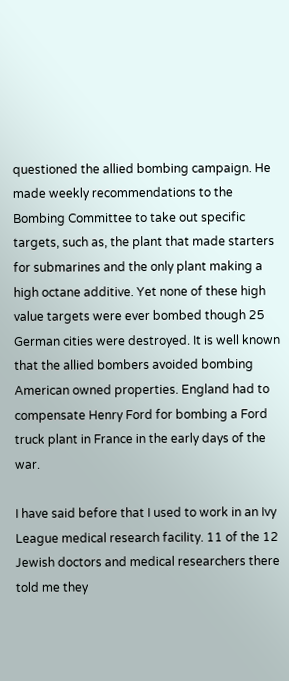questioned the allied bombing campaign. He made weekly recommendations to the Bombing Committee to take out specific targets, such as, the plant that made starters for submarines and the only plant making a high octane additive. Yet none of these high value targets were ever bombed though 25 German cities were destroyed. It is well known that the allied bombers avoided bombing American owned properties. England had to compensate Henry Ford for bombing a Ford truck plant in France in the early days of the war.

I have said before that I used to work in an Ivy League medical research facility. 11 of the 12 Jewish doctors and medical researchers there told me they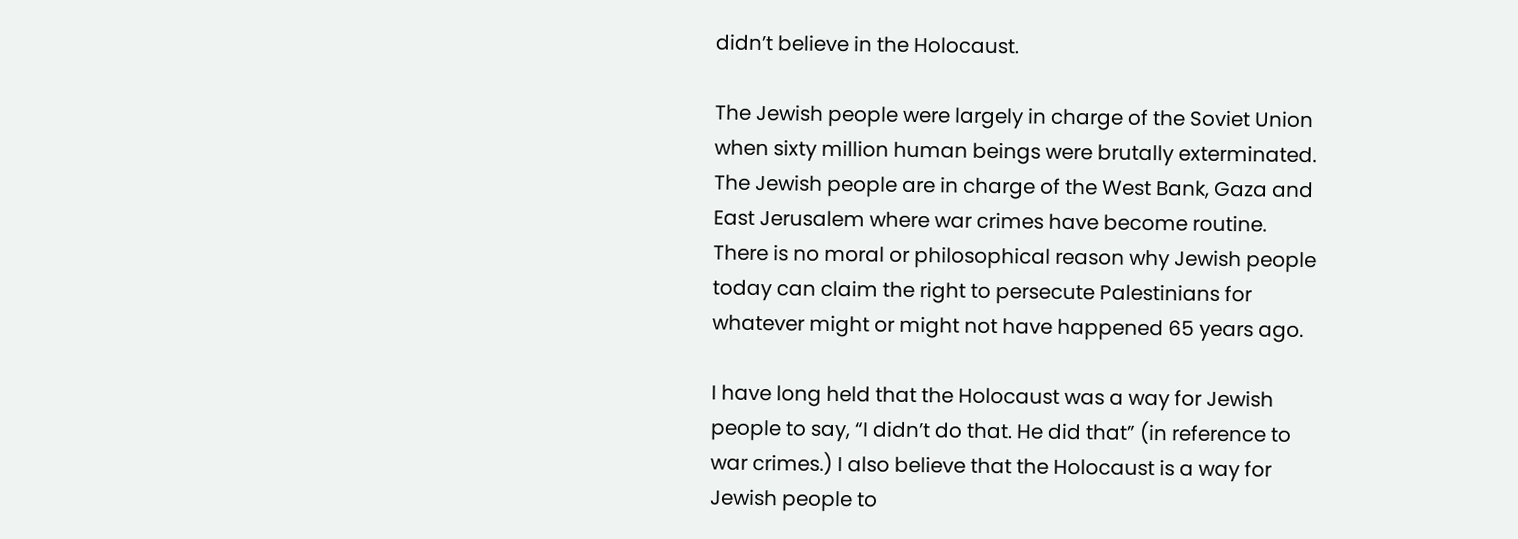didn’t believe in the Holocaust.

The Jewish people were largely in charge of the Soviet Union when sixty million human beings were brutally exterminated. The Jewish people are in charge of the West Bank, Gaza and East Jerusalem where war crimes have become routine. There is no moral or philosophical reason why Jewish people today can claim the right to persecute Palestinians for whatever might or might not have happened 65 years ago.

I have long held that the Holocaust was a way for Jewish people to say, “I didn’t do that. He did that” (in reference to war crimes.) I also believe that the Holocaust is a way for Jewish people to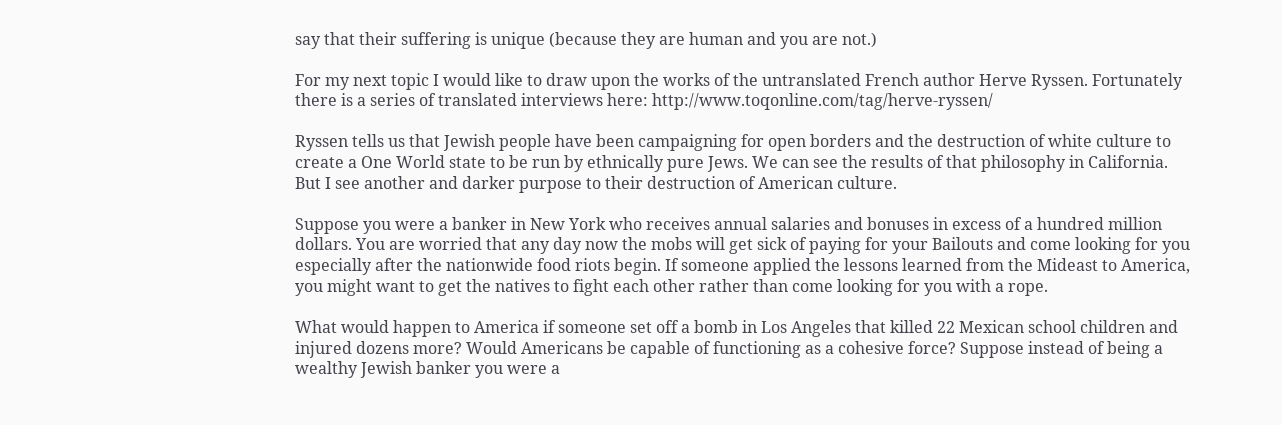say that their suffering is unique (because they are human and you are not.)

For my next topic I would like to draw upon the works of the untranslated French author Herve Ryssen. Fortunately there is a series of translated interviews here: http://www.toqonline.com/tag/herve-ryssen/

Ryssen tells us that Jewish people have been campaigning for open borders and the destruction of white culture to create a One World state to be run by ethnically pure Jews. We can see the results of that philosophy in California. But I see another and darker purpose to their destruction of American culture.

Suppose you were a banker in New York who receives annual salaries and bonuses in excess of a hundred million dollars. You are worried that any day now the mobs will get sick of paying for your Bailouts and come looking for you especially after the nationwide food riots begin. If someone applied the lessons learned from the Mideast to America, you might want to get the natives to fight each other rather than come looking for you with a rope.

What would happen to America if someone set off a bomb in Los Angeles that killed 22 Mexican school children and injured dozens more? Would Americans be capable of functioning as a cohesive force? Suppose instead of being a wealthy Jewish banker you were a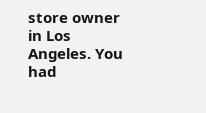store owner in Los Angeles. You had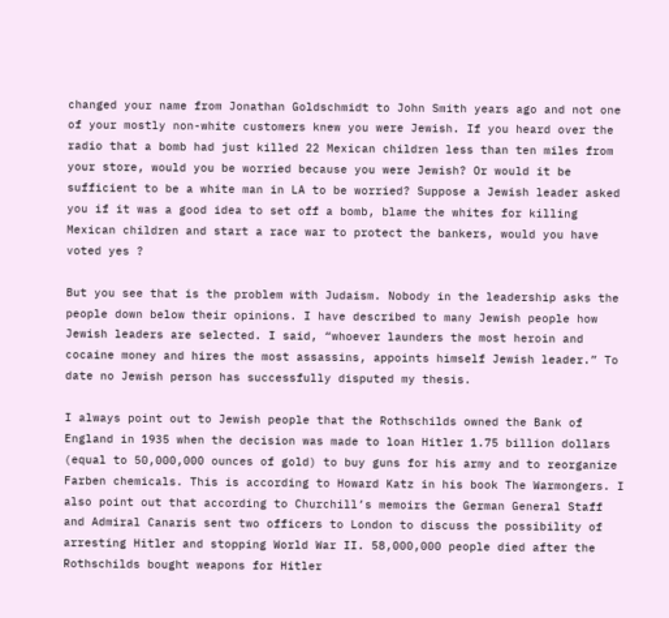changed your name from Jonathan Goldschmidt to John Smith years ago and not one of your mostly non-white customers knew you were Jewish. If you heard over the radio that a bomb had just killed 22 Mexican children less than ten miles from your store, would you be worried because you were Jewish? Or would it be sufficient to be a white man in LA to be worried? Suppose a Jewish leader asked you if it was a good idea to set off a bomb, blame the whites for killing Mexican children and start a race war to protect the bankers, would you have voted yes ?

But you see that is the problem with Judaism. Nobody in the leadership asks the people down below their opinions. I have described to many Jewish people how Jewish leaders are selected. I said, “whoever launders the most heroin and cocaine money and hires the most assassins, appoints himself Jewish leader.” To date no Jewish person has successfully disputed my thesis.

I always point out to Jewish people that the Rothschilds owned the Bank of England in 1935 when the decision was made to loan Hitler 1.75 billion dollars (equal to 50,000,000 ounces of gold) to buy guns for his army and to reorganize Farben chemicals. This is according to Howard Katz in his book The Warmongers. I also point out that according to Churchill’s memoirs the German General Staff and Admiral Canaris sent two officers to London to discuss the possibility of arresting Hitler and stopping World War II. 58,000,000 people died after the Rothschilds bought weapons for Hitler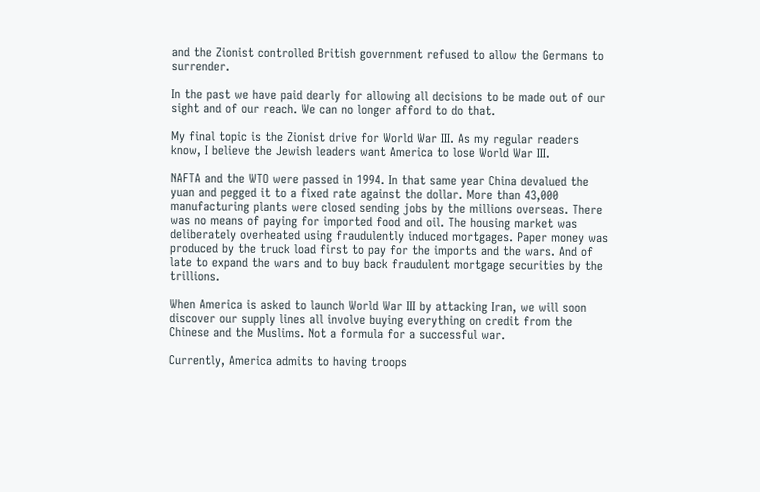and the Zionist controlled British government refused to allow the Germans to surrender.

In the past we have paid dearly for allowing all decisions to be made out of our sight and of our reach. We can no longer afford to do that.

My final topic is the Zionist drive for World War III. As my regular readers know, I believe the Jewish leaders want America to lose World War III.

NAFTA and the WTO were passed in 1994. In that same year China devalued the yuan and pegged it to a fixed rate against the dollar. More than 43,000 manufacturing plants were closed sending jobs by the millions overseas. There was no means of paying for imported food and oil. The housing market was deliberately overheated using fraudulently induced mortgages. Paper money was produced by the truck load first to pay for the imports and the wars. And of late to expand the wars and to buy back fraudulent mortgage securities by the trillions.

When America is asked to launch World War III by attacking Iran, we will soon discover our supply lines all involve buying everything on credit from the Chinese and the Muslims. Not a formula for a successful war.

Currently, America admits to having troops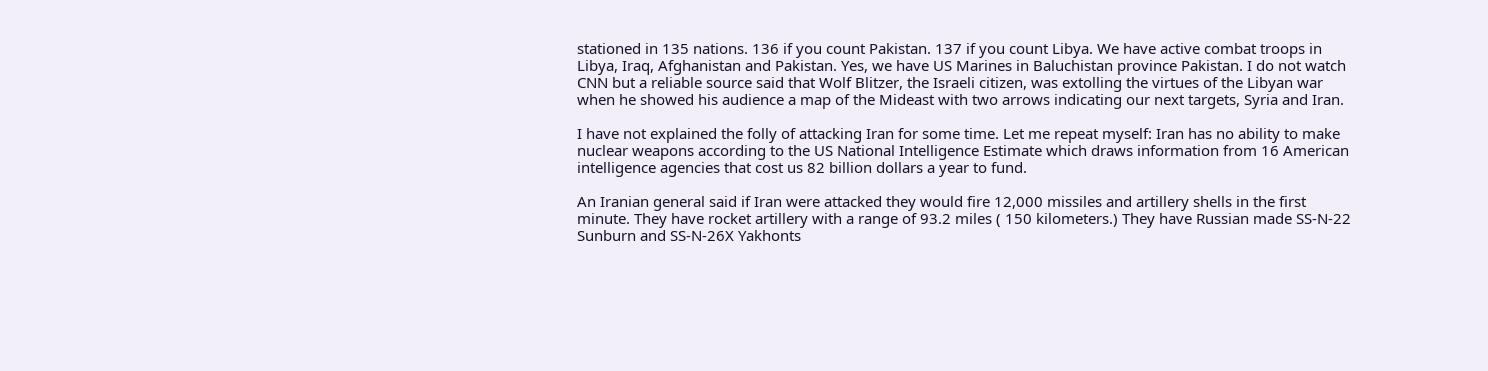stationed in 135 nations. 136 if you count Pakistan. 137 if you count Libya. We have active combat troops in Libya, Iraq, Afghanistan and Pakistan. Yes, we have US Marines in Baluchistan province Pakistan. I do not watch CNN but a reliable source said that Wolf Blitzer, the Israeli citizen, was extolling the virtues of the Libyan war when he showed his audience a map of the Mideast with two arrows indicating our next targets, Syria and Iran.

I have not explained the folly of attacking Iran for some time. Let me repeat myself: Iran has no ability to make nuclear weapons according to the US National Intelligence Estimate which draws information from 16 American intelligence agencies that cost us 82 billion dollars a year to fund.

An Iranian general said if Iran were attacked they would fire 12,000 missiles and artillery shells in the first minute. They have rocket artillery with a range of 93.2 miles ( 150 kilometers.) They have Russian made SS-N-22 Sunburn and SS-N-26X Yakhonts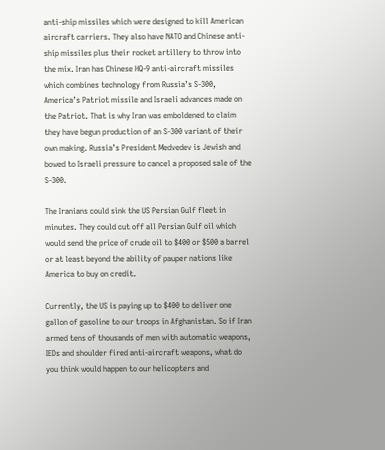anti-ship missiles which were designed to kill American aircraft carriers. They also have NATO and Chinese anti-ship missiles plus their rocket artillery to throw into the mix. Iran has Chinese HQ-9 anti-aircraft missiles which combines technology from Russia’s S-300, America’s Patriot missile and Israeli advances made on the Patriot. That is why Iran was emboldened to claim they have begun production of an S-300 variant of their own making. Russia’s President Medvedev is Jewish and bowed to Israeli pressure to cancel a proposed sale of the S-300.

The Iranians could sink the US Persian Gulf fleet in minutes. They could cut off all Persian Gulf oil which would send the price of crude oil to $400 or $500 a barrel or at least beyond the ability of pauper nations like America to buy on credit.

Currently, the US is paying up to $400 to deliver one gallon of gasoline to our troops in Afghanistan. So if Iran armed tens of thousands of men with automatic weapons, IEDs and shoulder fired anti-aircraft weapons, what do you think would happen to our helicopters and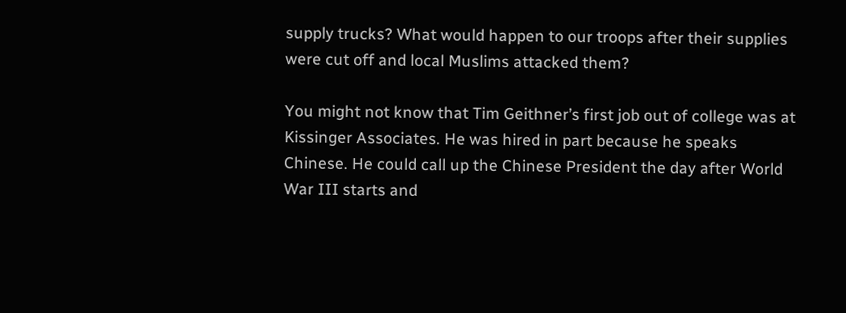supply trucks? What would happen to our troops after their supplies were cut off and local Muslims attacked them?

You might not know that Tim Geithner’s first job out of college was at Kissinger Associates. He was hired in part because he speaks Chinese. He could call up the Chinese President the day after World War III starts and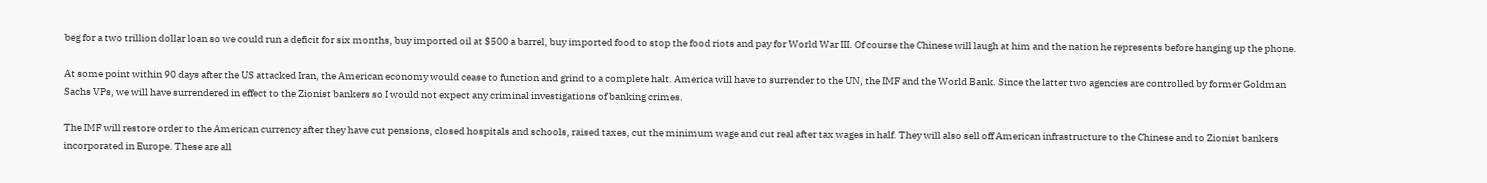beg for a two trillion dollar loan so we could run a deficit for six months, buy imported oil at $500 a barrel, buy imported food to stop the food riots and pay for World War III. Of course the Chinese will laugh at him and the nation he represents before hanging up the phone.

At some point within 90 days after the US attacked Iran, the American economy would cease to function and grind to a complete halt. America will have to surrender to the UN, the IMF and the World Bank. Since the latter two agencies are controlled by former Goldman Sachs VPs, we will have surrendered in effect to the Zionist bankers so I would not expect any criminal investigations of banking crimes.

The IMF will restore order to the American currency after they have cut pensions, closed hospitals and schools, raised taxes, cut the minimum wage and cut real after tax wages in half. They will also sell off American infrastructure to the Chinese and to Zionist bankers incorporated in Europe. These are all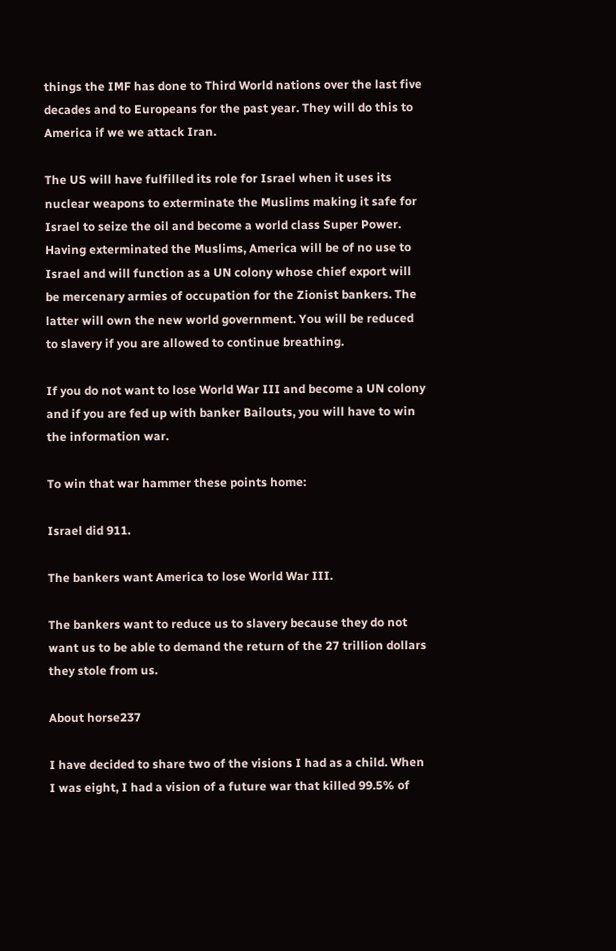things the IMF has done to Third World nations over the last five decades and to Europeans for the past year. They will do this to America if we we attack Iran.

The US will have fulfilled its role for Israel when it uses its nuclear weapons to exterminate the Muslims making it safe for Israel to seize the oil and become a world class Super Power. Having exterminated the Muslims, America will be of no use to Israel and will function as a UN colony whose chief export will be mercenary armies of occupation for the Zionist bankers. The latter will own the new world government. You will be reduced to slavery if you are allowed to continue breathing.

If you do not want to lose World War III and become a UN colony and if you are fed up with banker Bailouts, you will have to win the information war.

To win that war hammer these points home:

Israel did 911.

The bankers want America to lose World War III.

The bankers want to reduce us to slavery because they do not want us to be able to demand the return of the 27 trillion dollars they stole from us.

About horse237

I have decided to share two of the visions I had as a child. When I was eight, I had a vision of a future war that killed 99.5% of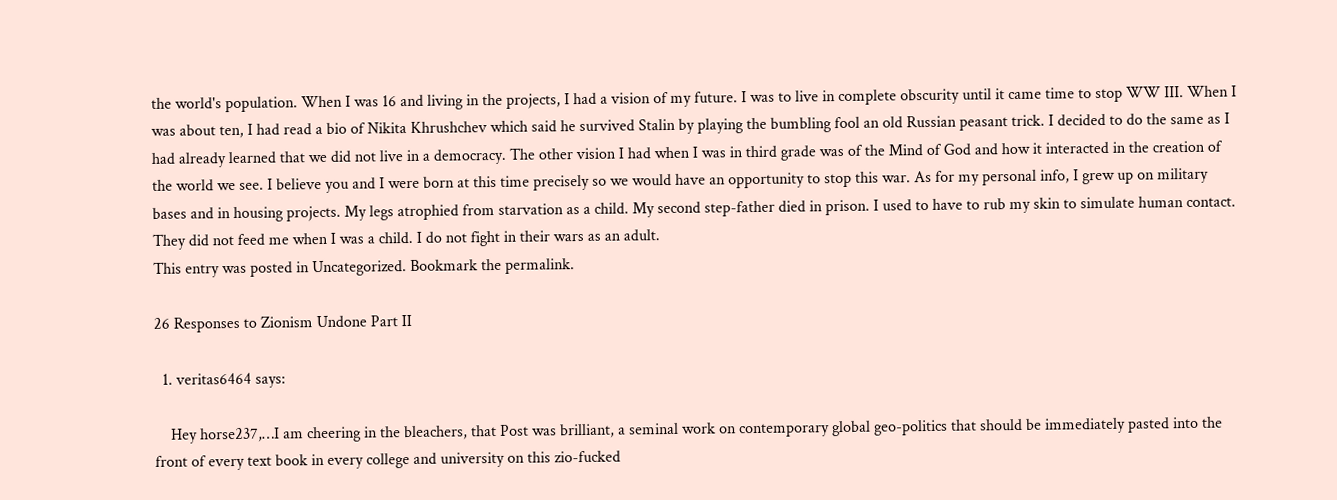the world's population. When I was 16 and living in the projects, I had a vision of my future. I was to live in complete obscurity until it came time to stop WW III. When I was about ten, I had read a bio of Nikita Khrushchev which said he survived Stalin by playing the bumbling fool an old Russian peasant trick. I decided to do the same as I had already learned that we did not live in a democracy. The other vision I had when I was in third grade was of the Mind of God and how it interacted in the creation of the world we see. I believe you and I were born at this time precisely so we would have an opportunity to stop this war. As for my personal info, I grew up on military bases and in housing projects. My legs atrophied from starvation as a child. My second step-father died in prison. I used to have to rub my skin to simulate human contact. They did not feed me when I was a child. I do not fight in their wars as an adult.
This entry was posted in Uncategorized. Bookmark the permalink.

26 Responses to Zionism Undone Part II

  1. veritas6464 says:

    Hey horse237,…I am cheering in the bleachers, that Post was brilliant, a seminal work on contemporary global geo-politics that should be immediately pasted into the front of every text book in every college and university on this zio-fucked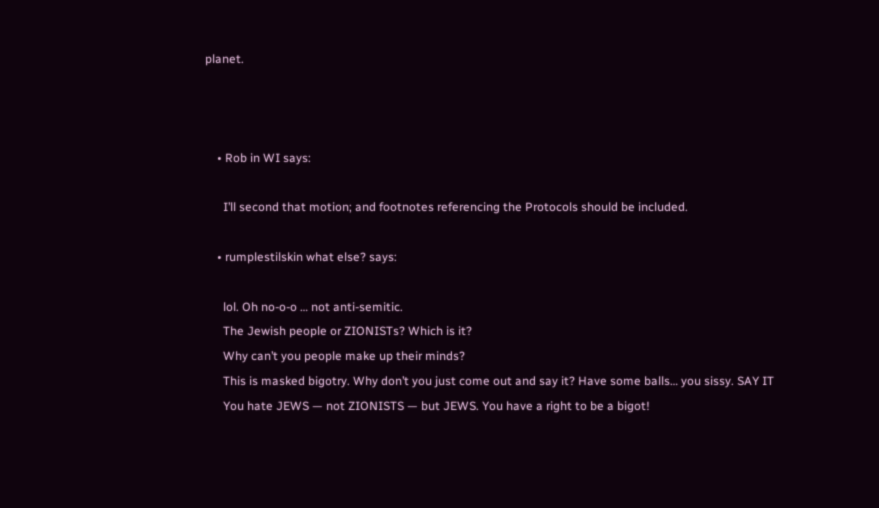planet.



    • Rob in WI says:

      I’ll second that motion; and footnotes referencing the Protocols should be included.

    • rumplestilskin what else? says:

      lol. Oh no-o-o … not anti-semitic.
      The Jewish people or ZIONISTs? Which is it?
      Why can’t you people make up their minds?
      This is masked bigotry. Why don’t you just come out and say it? Have some balls… you sissy. SAY IT
      You hate JEWS — not ZIONISTS — but JEWS. You have a right to be a bigot!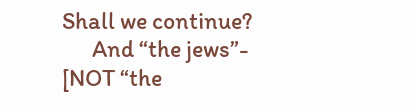Shall we continue?
      And “the jews”- [NOT “the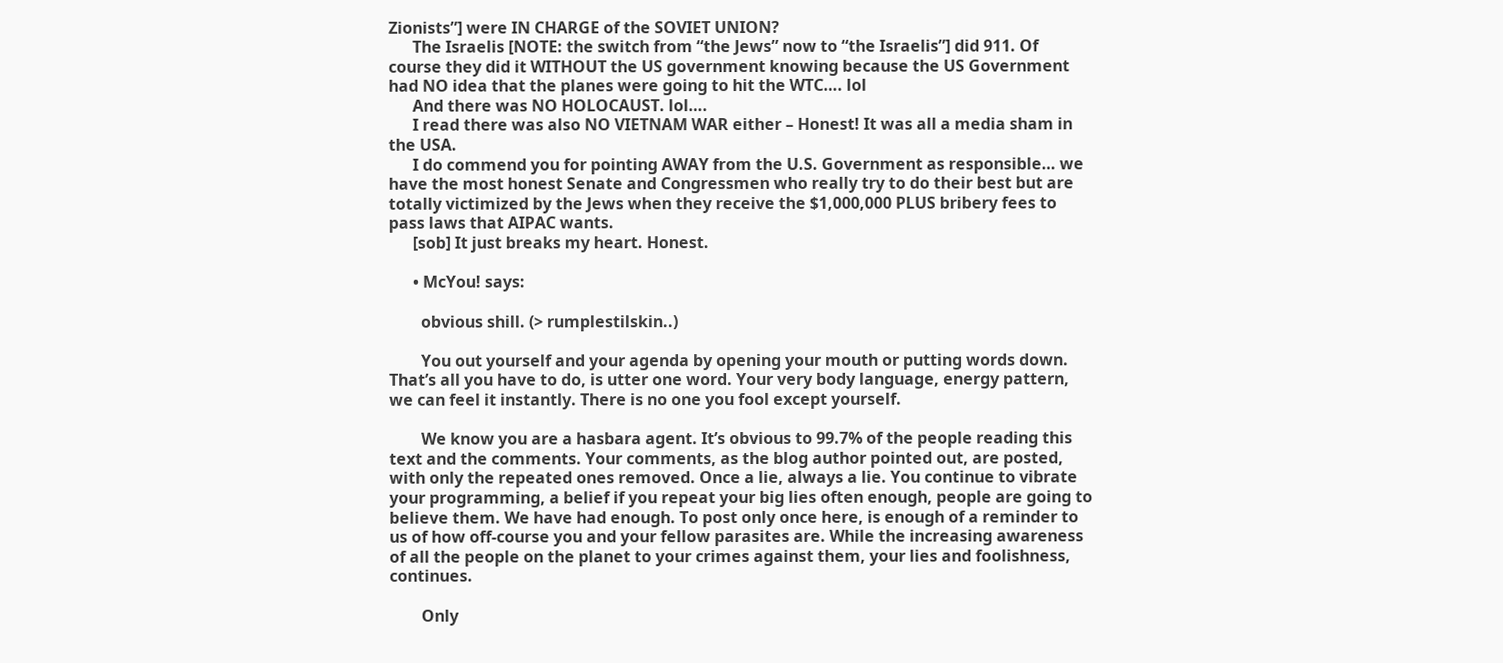Zionists”] were IN CHARGE of the SOVIET UNION?
      The Israelis [NOTE: the switch from “the Jews” now to “the Israelis”] did 911. Of course they did it WITHOUT the US government knowing because the US Government had NO idea that the planes were going to hit the WTC…. lol
      And there was NO HOLOCAUST. lol….
      I read there was also NO VIETNAM WAR either – Honest! It was all a media sham in the USA.
      I do commend you for pointing AWAY from the U.S. Government as responsible… we have the most honest Senate and Congressmen who really try to do their best but are totally victimized by the Jews when they receive the $1,000,000 PLUS bribery fees to pass laws that AIPAC wants.
      [sob] It just breaks my heart. Honest.

      • McYou! says:

        obvious shill. (> rumplestilskin..)

        You out yourself and your agenda by opening your mouth or putting words down. That’s all you have to do, is utter one word. Your very body language, energy pattern, we can feel it instantly. There is no one you fool except yourself.

        We know you are a hasbara agent. It’s obvious to 99.7% of the people reading this text and the comments. Your comments, as the blog author pointed out, are posted, with only the repeated ones removed. Once a lie, always a lie. You continue to vibrate your programming, a belief if you repeat your big lies often enough, people are going to believe them. We have had enough. To post only once here, is enough of a reminder to us of how off-course you and your fellow parasites are. While the increasing awareness of all the people on the planet to your crimes against them, your lies and foolishness, continues.

        Only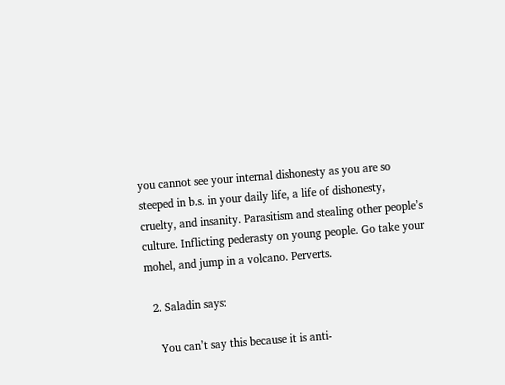you cannot see your internal dishonesty as you are so steeped in b.s. in your daily life, a life of dishonesty, cruelty, and insanity. Parasitism and stealing other people’s culture. Inflicting pederasty on young people. Go take your mohel, and jump in a volcano. Perverts.

  2. Saladin says:

    You can’t say this because it is anti-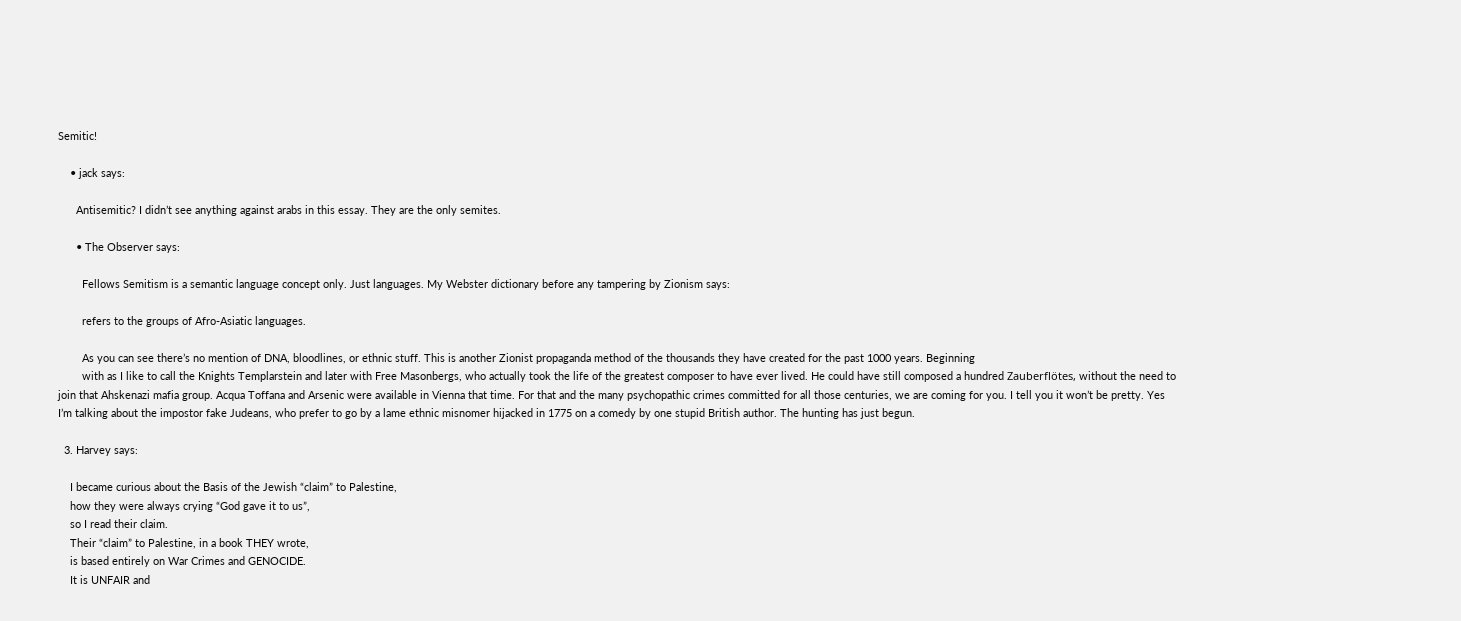Semitic!

    • jack says:

      Antisemitic? I didn’t see anything against arabs in this essay. They are the only semites.

      • The Observer says:

        Fellows Semitism is a semantic language concept only. Just languages. My Webster dictionary before any tampering by Zionism says:

        refers to the groups of Afro-Asiatic languages.

        As you can see there’s no mention of DNA, bloodlines, or ethnic stuff. This is another Zionist propaganda method of the thousands they have created for the past 1000 years. Beginning
        with as I like to call the Knights Templarstein and later with Free Masonbergs, who actually took the life of the greatest composer to have ever lived. He could have still composed a hundred Zauberflötes, without the need to join that Ahskenazi mafia group. Acqua Toffana and Arsenic were available in Vienna that time. For that and the many psychopathic crimes committed for all those centuries, we are coming for you. I tell you it won’t be pretty. Yes I’m talking about the impostor fake Judeans, who prefer to go by a lame ethnic misnomer hijacked in 1775 on a comedy by one stupid British author. The hunting has just begun.

  3. Harvey says:

    I became curious about the Basis of the Jewish “claim” to Palestine,
    how they were always crying “God gave it to us”,
    so I read their claim.
    Their “claim” to Palestine, in a book THEY wrote,
    is based entirely on War Crimes and GENOCIDE.
    It is UNFAIR and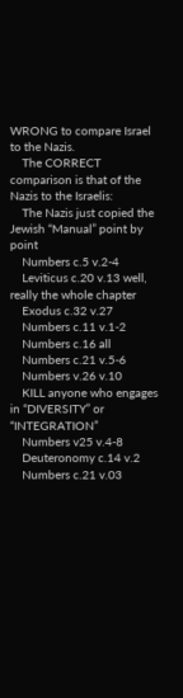WRONG to compare Israel to the Nazis.
    The CORRECT comparison is that of the Nazis to the Israelis:
    The Nazis just copied the Jewish “Manual” point by point
    Numbers c.5 v.2-4
    Leviticus c.20 v.13 well, really the whole chapter
    Exodus c.32 v.27
    Numbers c.11 v.1-2
    Numbers c.16 all
    Numbers c.21 v.5-6
    Numbers v.26 v.10
    KILL anyone who engages in “DIVERSITY” or “INTEGRATION”
    Numbers v25 v.4-8
    Deuteronomy c.14 v.2
    Numbers c.21 v.03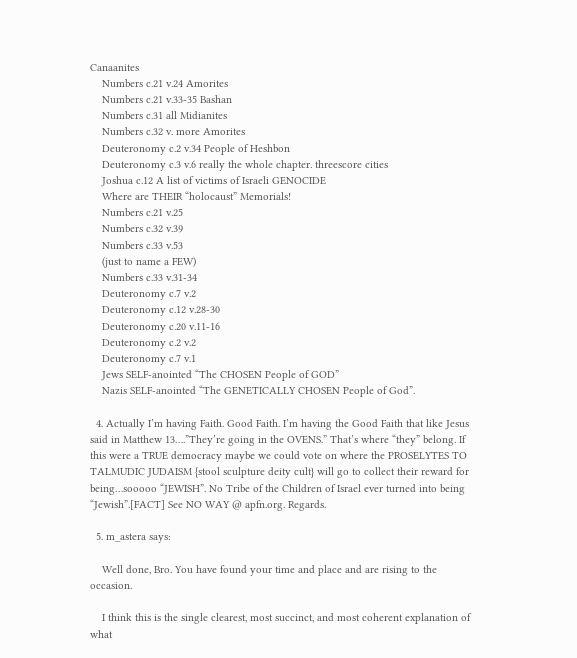Canaanites
    Numbers c.21 v.24 Amorites
    Numbers c.21 v.33-35 Bashan
    Numbers c.31 all Midianites
    Numbers c.32 v. more Amorites
    Deuteronomy c.2 v.34 People of Heshbon
    Deuteronomy c.3 v.6 really the whole chapter. threescore cities
    Joshua c.12 A list of victims of Israeli GENOCIDE
    Where are THEIR “holocaust” Memorials!
    Numbers c.21 v.25
    Numbers c.32 v.39
    Numbers c.33 v.53
    (just to name a FEW)
    Numbers c.33 v.31-34
    Deuteronomy c.7 v.2
    Deuteronomy c.12 v.28-30
    Deuteronomy c.20 v.11-16
    Deuteronomy c.2 v.2
    Deuteronomy c.7 v.1
    Jews SELF-anointed “The CHOSEN People of GOD”
    Nazis SELF-anointed “The GENETICALLY CHOSEN People of God”.

  4. Actually I’m having Faith. Good Faith. I’m having the Good Faith that like Jesus said in Matthew 13….”They’re going in the OVENS.” That’s where “they” belong. If this were a TRUE democracy maybe we could vote on where the PROSELYTES TO TALMUDIC JUDAISM {stool sculpture deity cult} will go to collect their reward for being…sooooo “JEWISH”. No Tribe of the Children of Israel ever turned into being “Jewish”.[FACT] See NO WAY @ apfn.org. Regards.

  5. m_astera says:

    Well done, Bro. You have found your time and place and are rising to the occasion.

    I think this is the single clearest, most succinct, and most coherent explanation of what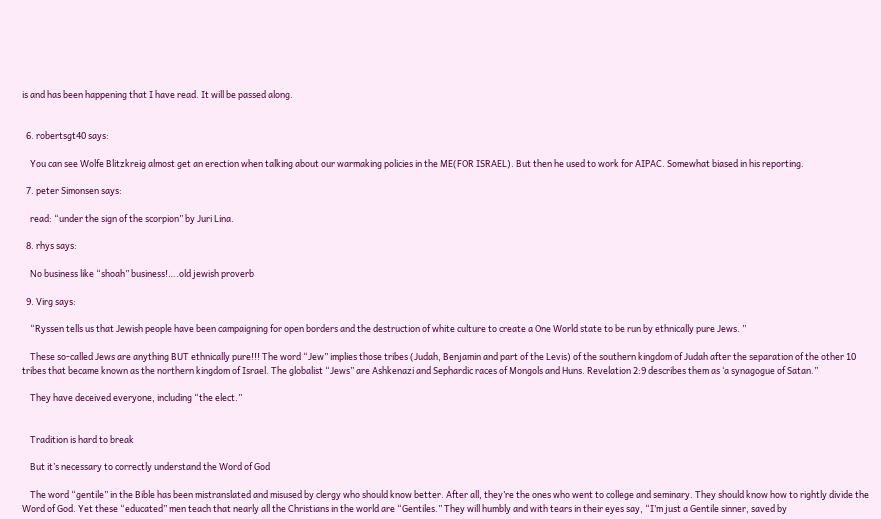is and has been happening that I have read. It will be passed along.


  6. robertsgt40 says:

    You can see Wolfe Blitzkreig almost get an erection when talking about our warmaking policies in the ME(FOR ISRAEL). But then he used to work for AIPAC. Somewhat biased in his reporting.

  7. peter Simonsen says:

    read: “under the sign of the scorpion” by Juri Lina.

  8. rhys says:

    No business like “shoah” business!….old jewish proverb

  9. Virg says:

    “Ryssen tells us that Jewish people have been campaigning for open borders and the destruction of white culture to create a One World state to be run by ethnically pure Jews. ”

    These so-called Jews are anything BUT ethnically pure!!! The word “Jew” implies those tribes (Judah, Benjamin and part of the Levis) of the southern kingdom of Judah after the separation of the other 10 tribes that became known as the northern kingdom of Israel. The globalist “Jews” are Ashkenazi and Sephardic races of Mongols and Huns. Revelation 2:9 describes them as ‘a synagogue of Satan.”

    They have deceived everyone, including “the elect.”


    Tradition is hard to break

    But it’s necessary to correctly understand the Word of God

    The word “gentile” in the Bible has been mistranslated and misused by clergy who should know better. After all, they’re the ones who went to college and seminary. They should know how to rightly divide the Word of God. Yet these “educated” men teach that nearly all the Christians in the world are “Gentiles.” They will humbly and with tears in their eyes say, “I’m just a Gentile sinner, saved by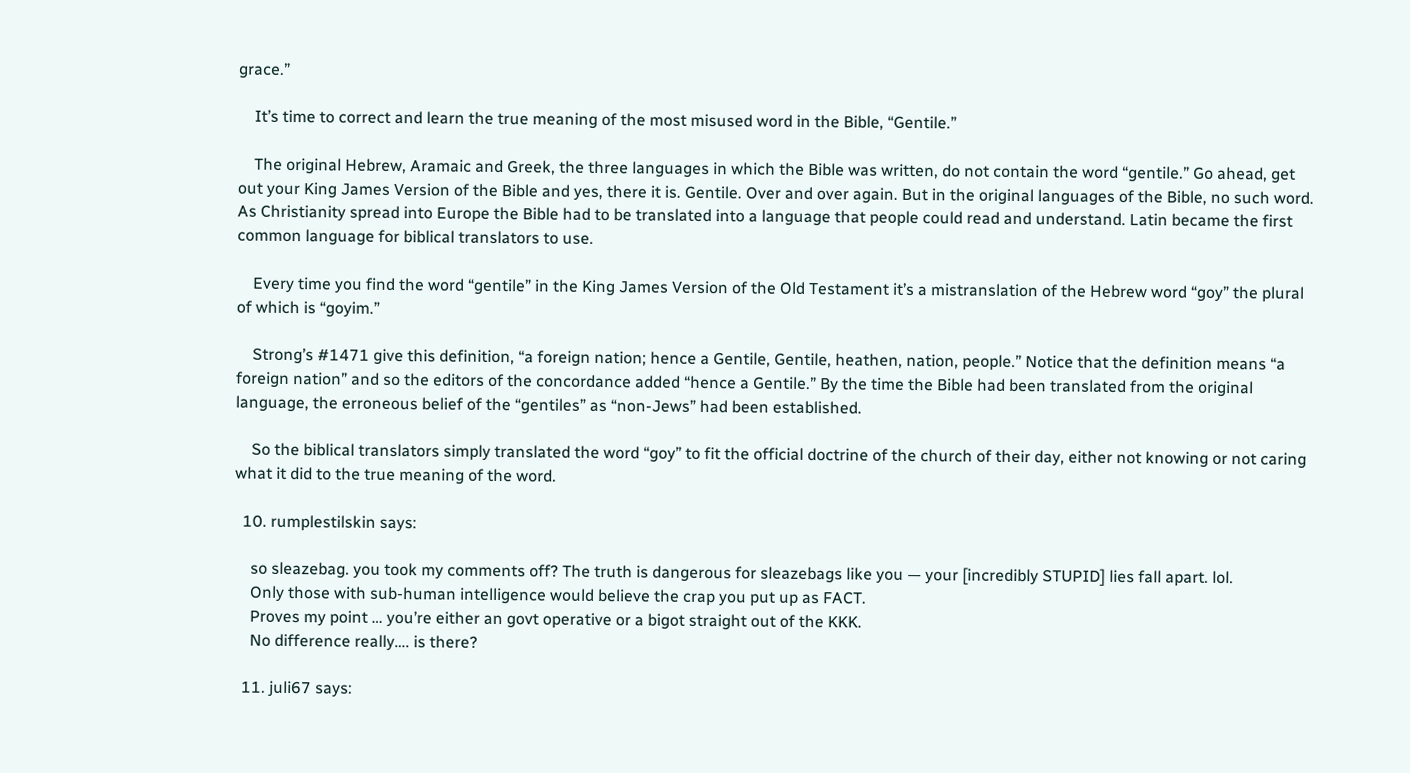grace.”

    It’s time to correct and learn the true meaning of the most misused word in the Bible, “Gentile.”

    The original Hebrew, Aramaic and Greek, the three languages in which the Bible was written, do not contain the word “gentile.” Go ahead, get out your King James Version of the Bible and yes, there it is. Gentile. Over and over again. But in the original languages of the Bible, no such word. As Christianity spread into Europe the Bible had to be translated into a language that people could read and understand. Latin became the first common language for biblical translators to use.

    Every time you find the word “gentile” in the King James Version of the Old Testament it’s a mistranslation of the Hebrew word “goy” the plural of which is “goyim.”

    Strong’s #1471 give this definition, “a foreign nation; hence a Gentile, Gentile, heathen, nation, people.” Notice that the definition means “a foreign nation” and so the editors of the concordance added “hence a Gentile.” By the time the Bible had been translated from the original language, the erroneous belief of the “gentiles” as “non-Jews” had been established.

    So the biblical translators simply translated the word “goy” to fit the official doctrine of the church of their day, either not knowing or not caring what it did to the true meaning of the word.

  10. rumplestilskin says:

    so sleazebag. you took my comments off? The truth is dangerous for sleazebags like you — your [incredibly STUPID] lies fall apart. lol.
    Only those with sub-human intelligence would believe the crap you put up as FACT.
    Proves my point … you’re either an govt operative or a bigot straight out of the KKK.
    No difference really…. is there?

  11. juli67 says: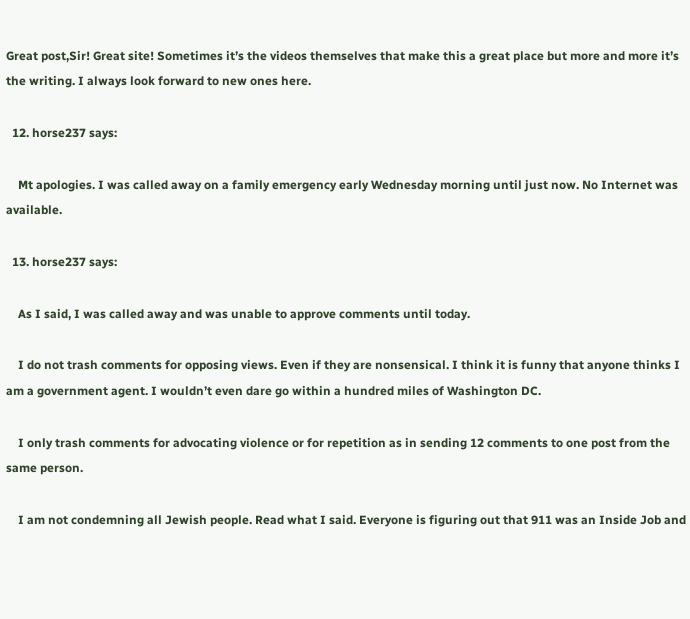Great post,Sir! Great site! Sometimes it’s the videos themselves that make this a great place but more and more it’s the writing. I always look forward to new ones here.

  12. horse237 says:

    Mt apologies. I was called away on a family emergency early Wednesday morning until just now. No Internet was available.

  13. horse237 says:

    As I said, I was called away and was unable to approve comments until today.

    I do not trash comments for opposing views. Even if they are nonsensical. I think it is funny that anyone thinks I am a government agent. I wouldn’t even dare go within a hundred miles of Washington DC.

    I only trash comments for advocating violence or for repetition as in sending 12 comments to one post from the same person.

    I am not condemning all Jewish people. Read what I said. Everyone is figuring out that 911 was an Inside Job and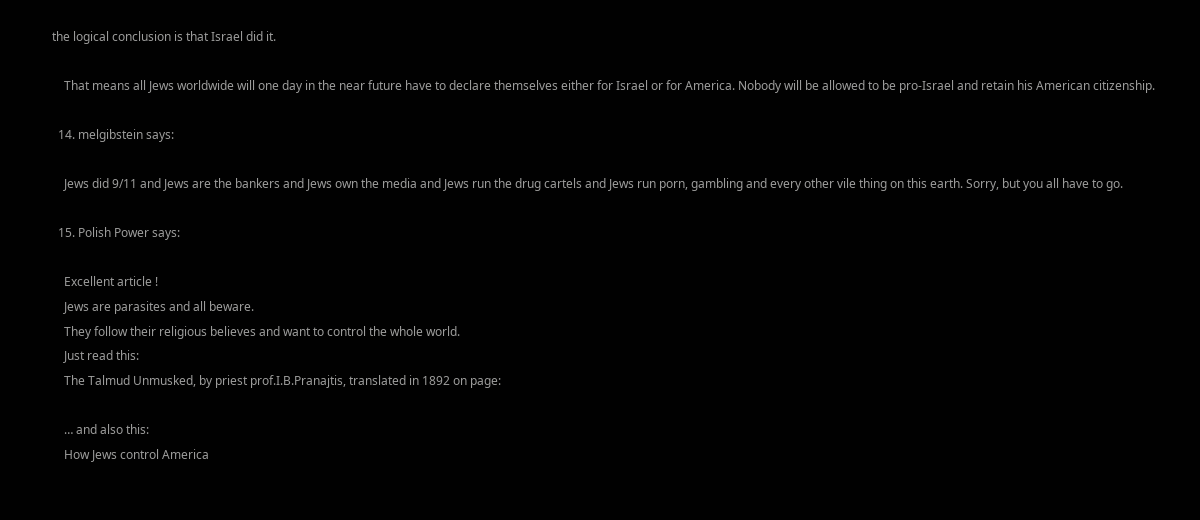the logical conclusion is that Israel did it.

    That means all Jews worldwide will one day in the near future have to declare themselves either for Israel or for America. Nobody will be allowed to be pro-Israel and retain his American citizenship.

  14. melgibstein says:

    Jews did 9/11 and Jews are the bankers and Jews own the media and Jews run the drug cartels and Jews run porn, gambling and every other vile thing on this earth. Sorry, but you all have to go.

  15. Polish Power says:

    Excellent article !
    Jews are parasites and all beware.
    They follow their religious believes and want to control the whole world.
    Just read this:
    The Talmud Unmusked, by priest prof.I.B.Pranajtis, translated in 1892 on page:

    … and also this:
    How Jews control America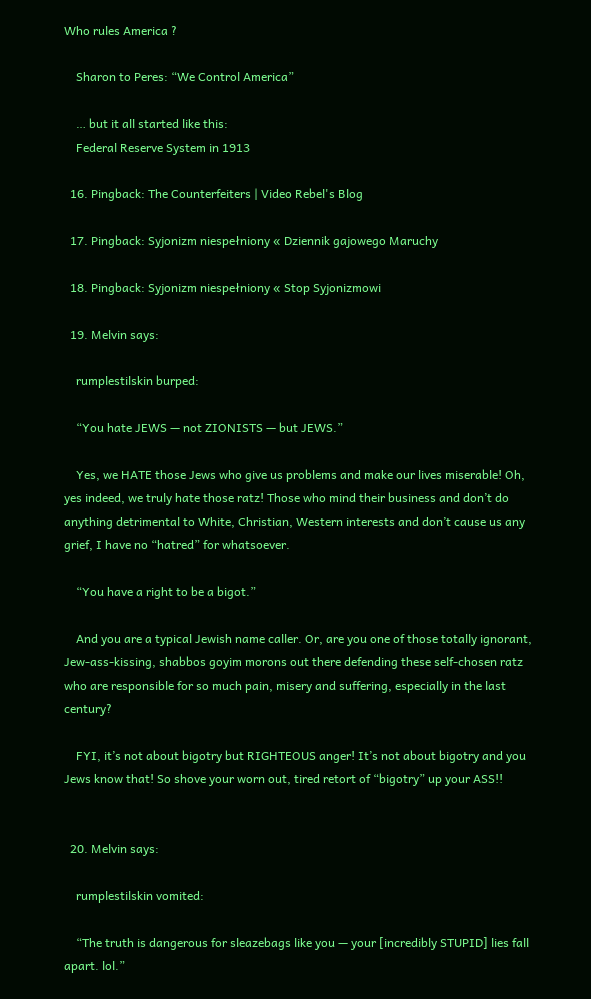Who rules America ?

    Sharon to Peres: “We Control America”

    … but it all started like this:
    Federal Reserve System in 1913

  16. Pingback: The Counterfeiters | Video Rebel's Blog

  17. Pingback: Syjonizm niespełniony « Dziennik gajowego Maruchy

  18. Pingback: Syjonizm niespełniony « Stop Syjonizmowi

  19. Melvin says:

    rumplestilskin burped:

    “You hate JEWS — not ZIONISTS — but JEWS.”

    Yes, we HATE those Jews who give us problems and make our lives miserable! Oh, yes indeed, we truly hate those ratz! Those who mind their business and don’t do anything detrimental to White, Christian, Western interests and don’t cause us any grief, I have no “hatred” for whatsoever.

    “You have a right to be a bigot.”

    And you are a typical Jewish name caller. Or, are you one of those totally ignorant, Jew-ass-kissing, shabbos goyim morons out there defending these self-chosen ratz who are responsible for so much pain, misery and suffering, especially in the last century?

    FYI, it’s not about bigotry but RIGHTEOUS anger! It’s not about bigotry and you Jews know that! So shove your worn out, tired retort of “bigotry” up your ASS!!


  20. Melvin says:

    rumplestilskin vomited:

    “The truth is dangerous for sleazebags like you — your [incredibly STUPID] lies fall apart. lol.”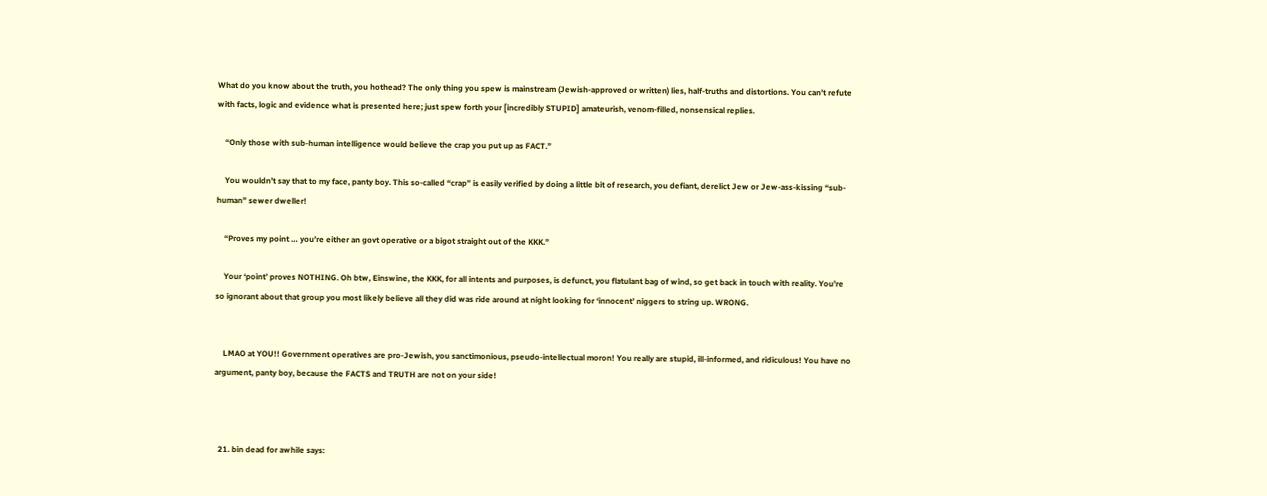What do you know about the truth, you hothead? The only thing you spew is mainstream (Jewish-approved or written) lies, half-truths and distortions. You can’t refute with facts, logic and evidence what is presented here; just spew forth your [incredibly STUPID] amateurish, venom-filled, nonsensical replies.

    “Only those with sub-human intelligence would believe the crap you put up as FACT.”

    You wouldn’t say that to my face, panty boy. This so-called “crap” is easily verified by doing a little bit of research, you defiant, derelict Jew or Jew-ass-kissing “sub-human” sewer dweller!

    “Proves my point … you’re either an govt operative or a bigot straight out of the KKK.”

    Your ‘point’ proves NOTHING. Oh btw, Einswine, the KKK, for all intents and purposes, is defunct, you flatulant bag of wind, so get back in touch with reality. You’re so ignorant about that group you most likely believe all they did was ride around at night looking for ‘innocent’ niggers to string up. WRONG.


    LMAO at YOU!! Government operatives are pro-Jewish, you sanctimonious, pseudo-intellectual moron! You really are stupid, ill-informed, and ridiculous! You have no argument, panty boy, because the FACTS and TRUTH are not on your side!



  21. bin dead for awhile says: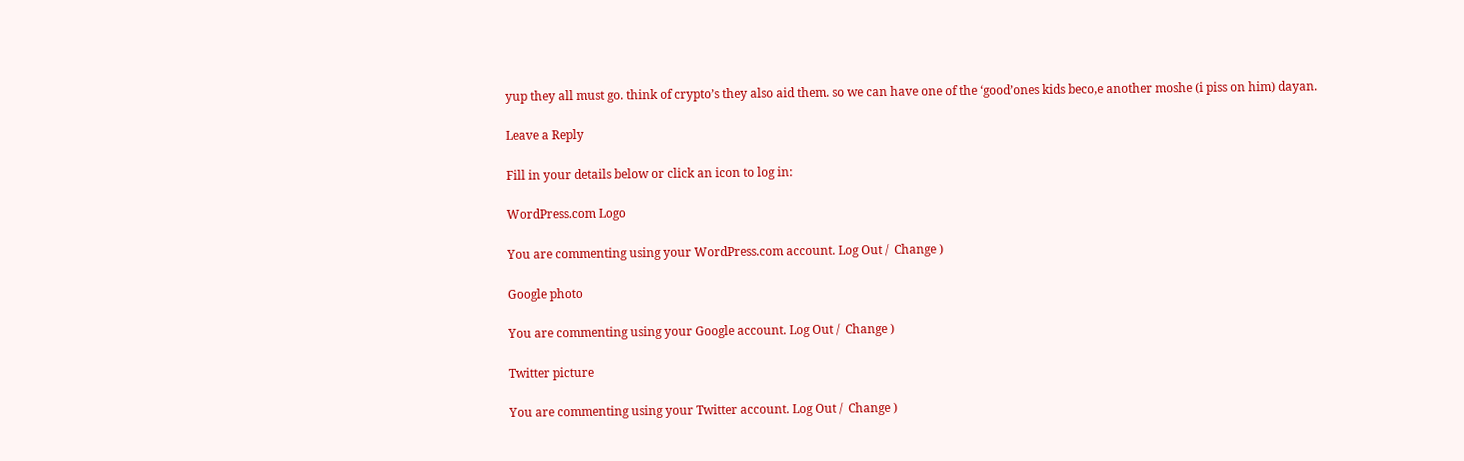yup they all must go. think of crypto’s they also aid them. so we can have one of the ‘good’ones kids beco,e another moshe (i piss on him) dayan.

Leave a Reply

Fill in your details below or click an icon to log in:

WordPress.com Logo

You are commenting using your WordPress.com account. Log Out /  Change )

Google photo

You are commenting using your Google account. Log Out /  Change )

Twitter picture

You are commenting using your Twitter account. Log Out /  Change )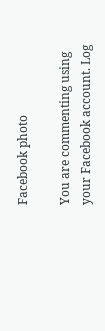Facebook photo

You are commenting using your Facebook account. Log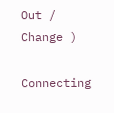Out /  Change )

Connecting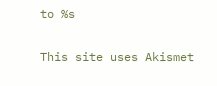to %s

This site uses Akismet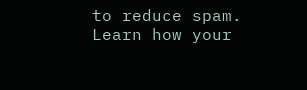to reduce spam. Learn how your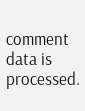comment data is processed.